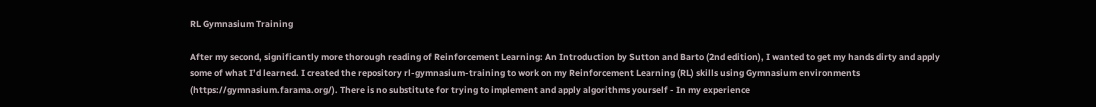RL Gymnasium Training

After my second, significantly more thorough reading of Reinforcement Learning: An Introduction by Sutton and Barto (2nd edition), I wanted to get my hands dirty and apply some of what I’d learned. I created the repository rl-gymnasium-training to work on my Reinforcement Learning (RL) skills using Gymnasium environments (https://gymnasium.farama.org/). There is no substitute for trying to implement and apply algorithms yourself - In my experience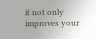it not only improves your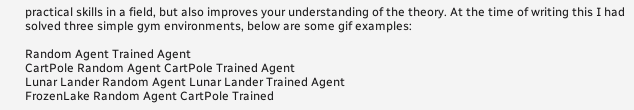practical skills in a field, but also improves your understanding of the theory. At the time of writing this I had solved three simple gym environments, below are some gif examples:

Random Agent Trained Agent
CartPole Random Agent CartPole Trained Agent
Lunar Lander Random Agent Lunar Lander Trained Agent
FrozenLake Random Agent CartPole Trained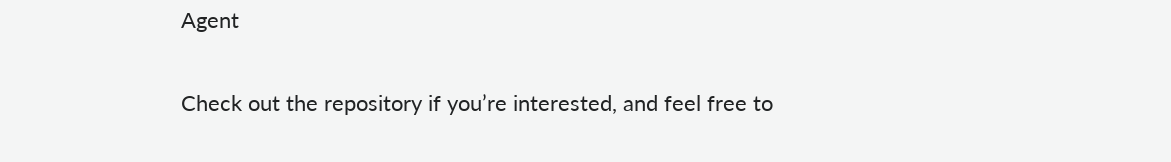Agent

Check out the repository if you’re interested, and feel free to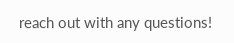reach out with any questions!